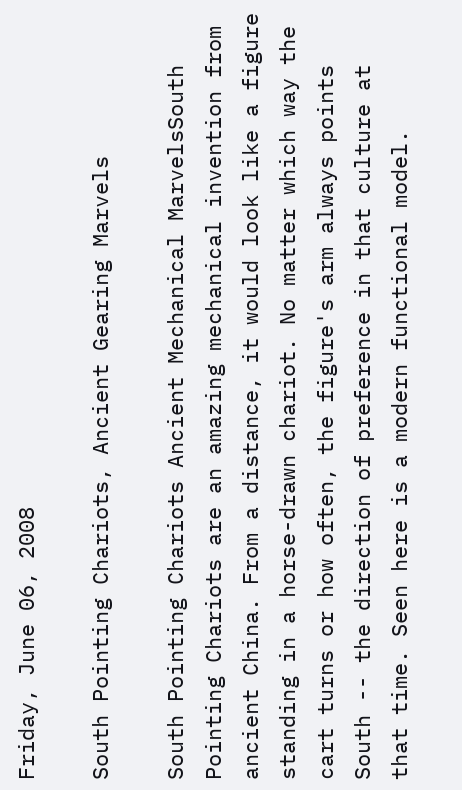Friday, June 06, 2008

South Pointing Chariots, Ancient Gearing Marvels

South Pointing Chariots Ancient Mechanical MarvelsSouth Pointing Chariots are an amazing mechanical invention from ancient China. From a distance, it would look like a figure standing in a horse-drawn chariot. No matter which way the cart turns or how often, the figure's arm always points South -- the direction of preference in that culture at that time. Seen here is a modern functional model.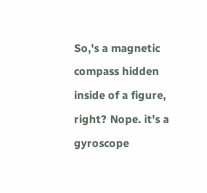So,'s a magnetic compass hidden inside of a figure, right? Nope. it's a gyroscope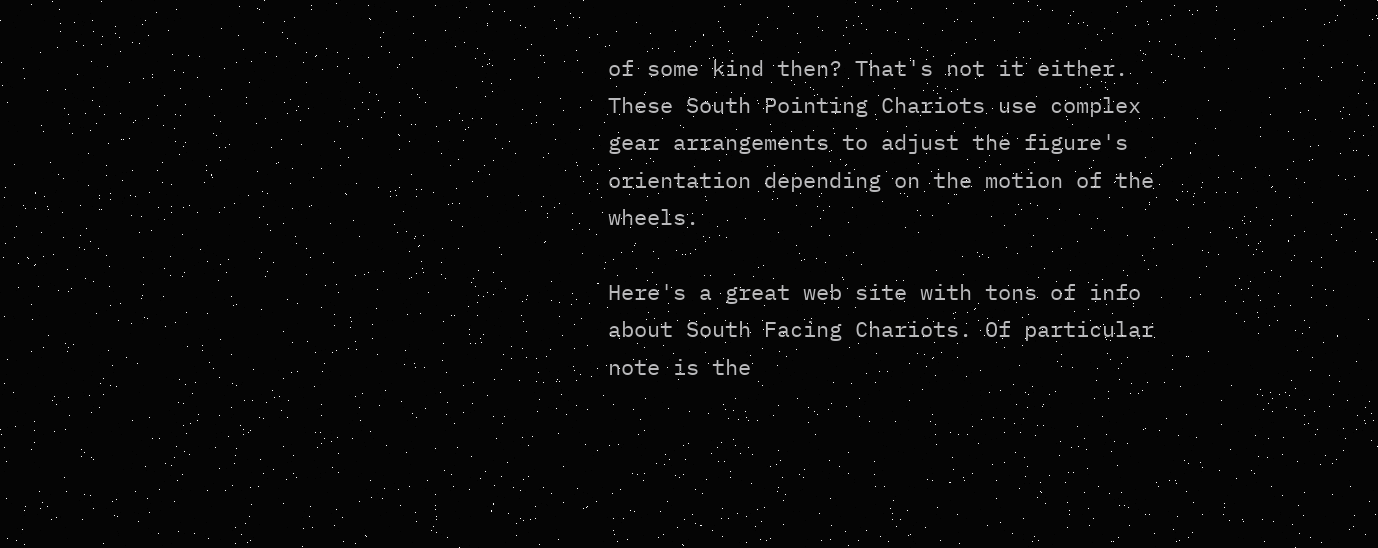of some kind then? That's not it either. These South Pointing Chariots use complex gear arrangements to adjust the figure's orientation depending on the motion of the wheels.

Here's a great web site with tons of info about South Facing Chariots. Of particular note is the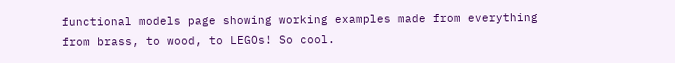functional models page showing working examples made from everything from brass, to wood, to LEGOs! So cool.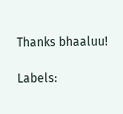Thanks bhaaluu!

Labels: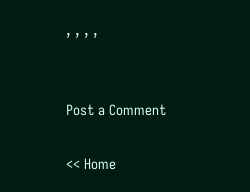, , , ,


Post a Comment

<< Home